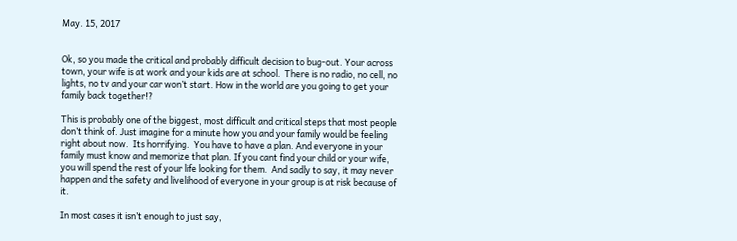May. 15, 2017


Ok, so you made the critical and probably difficult decision to bug-out. Your across town, your wife is at work and your kids are at school.  There is no radio, no cell, no lights, no tv and your car won’t start. How in the world are you going to get your family back together!?

This is probably one of the biggest, most difficult and critical steps that most people don’t think of. Just imagine for a minute how you and your family would be feeling right about now.  Its horrifying.  You have to have a plan. And everyone in your family must know and memorize that plan. If you cant find your child or your wife, you will spend the rest of your life looking for them.  And sadly to say, it may never happen and the safety and livelihood of everyone in your group is at risk because of it.

In most cases it isn’t enough to just say,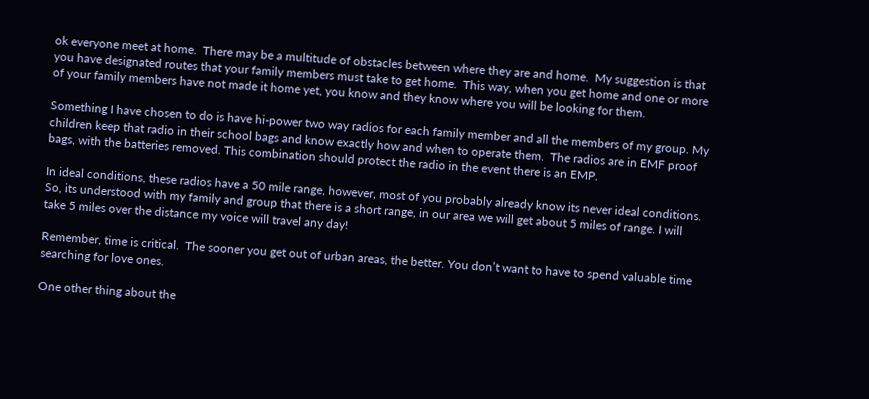ok everyone meet at home.  There may be a multitude of obstacles between where they are and home.  My suggestion is that you have designated routes that your family members must take to get home.  This way, when you get home and one or more of your family members have not made it home yet, you know and they know where you will be looking for them.

Something I have chosen to do is have hi-power two way radios for each family member and all the members of my group. My children keep that radio in their school bags and know exactly how and when to operate them.  The radios are in EMF proof bags, with the batteries removed. This combination should protect the radio in the event there is an EMP.

In ideal conditions, these radios have a 50 mile range, however, most of you probably already know its never ideal conditions. So, its understood with my family and group that there is a short range, in our area we will get about 5 miles of range. I will take 5 miles over the distance my voice will travel any day!

Remember, time is critical.  The sooner you get out of urban areas, the better. You don’t want to have to spend valuable time searching for love ones.

One other thing about the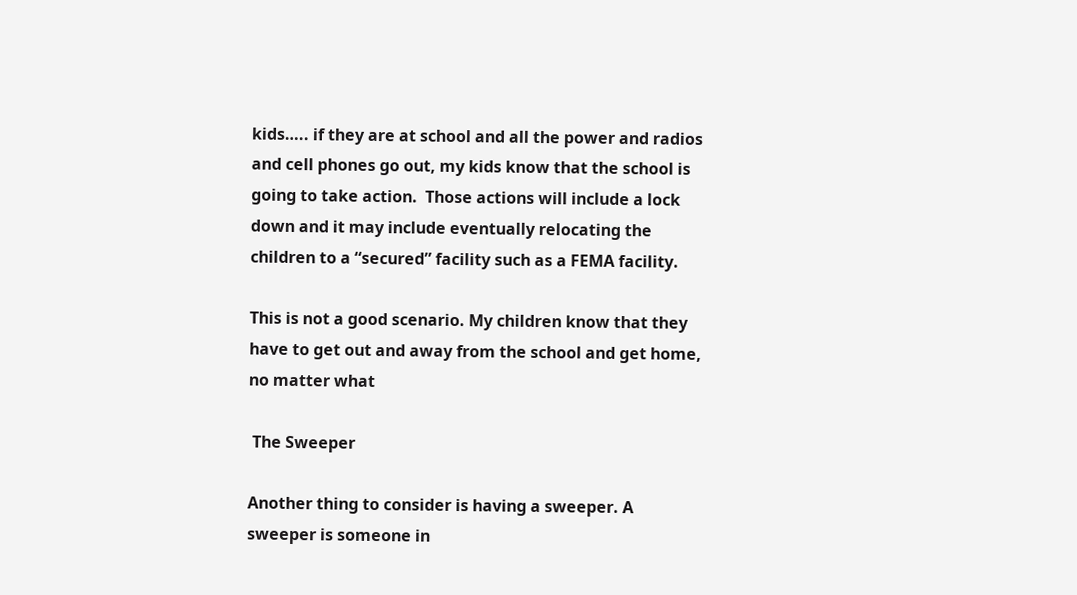kids….. if they are at school and all the power and radios and cell phones go out, my kids know that the school is going to take action.  Those actions will include a lock down and it may include eventually relocating the children to a “secured” facility such as a FEMA facility.

This is not a good scenario. My children know that they have to get out and away from the school and get home, no matter what

 The Sweeper

Another thing to consider is having a sweeper. A sweeper is someone in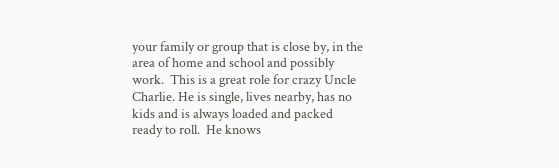your family or group that is close by, in the area of home and school and possibly work.  This is a great role for crazy Uncle Charlie. He is single, lives nearby, has no kids and is always loaded and packed ready to roll.  He knows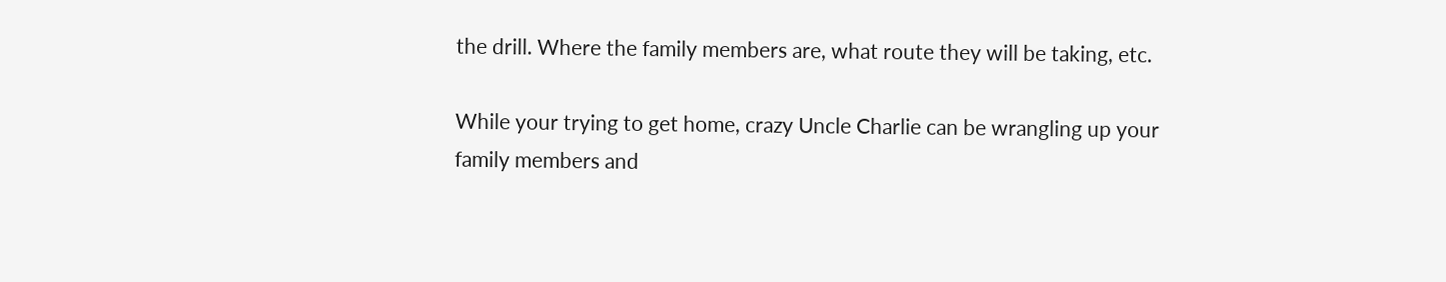the drill. Where the family members are, what route they will be taking, etc.

While your trying to get home, crazy Uncle Charlie can be wrangling up your family members and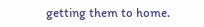getting them to home.